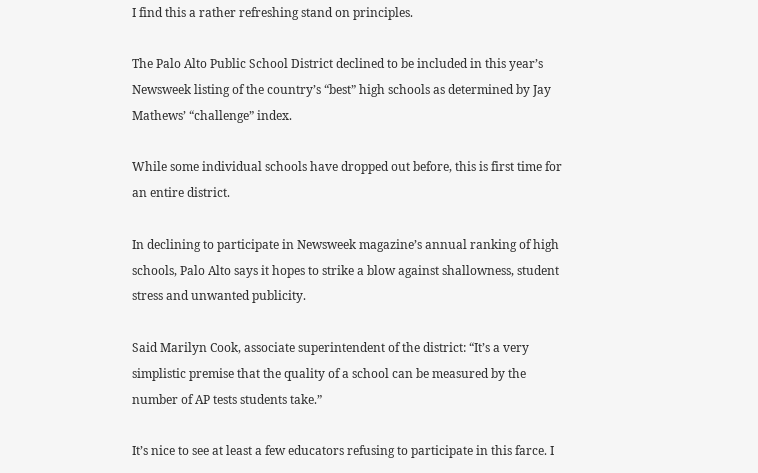I find this a rather refreshing stand on principles.

The Palo Alto Public School District declined to be included in this year’s Newsweek listing of the country’s “best” high schools as determined by Jay Mathews’ “challenge” index.

While some individual schools have dropped out before, this is first time for an entire district.

In declining to participate in Newsweek magazine’s annual ranking of high schools, Palo Alto says it hopes to strike a blow against shallowness, student stress and unwanted publicity.

Said Marilyn Cook, associate superintendent of the district: “It’s a very simplistic premise that the quality of a school can be measured by the number of AP tests students take.”

It’s nice to see at least a few educators refusing to participate in this farce. I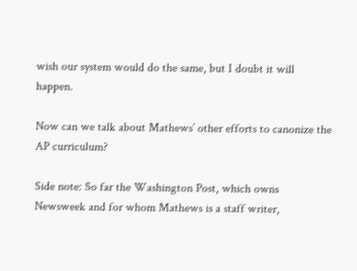wish our system would do the same, but I doubt it will happen.

Now can we talk about Mathews’ other efforts to canonize the AP curriculum?

Side note: So far the Washington Post, which owns Newsweek and for whom Mathews is a staff writer,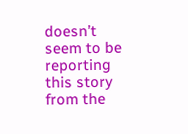doesn’t seem to be reporting this story from the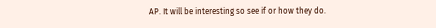AP. It will be interesting so see if or how they do.